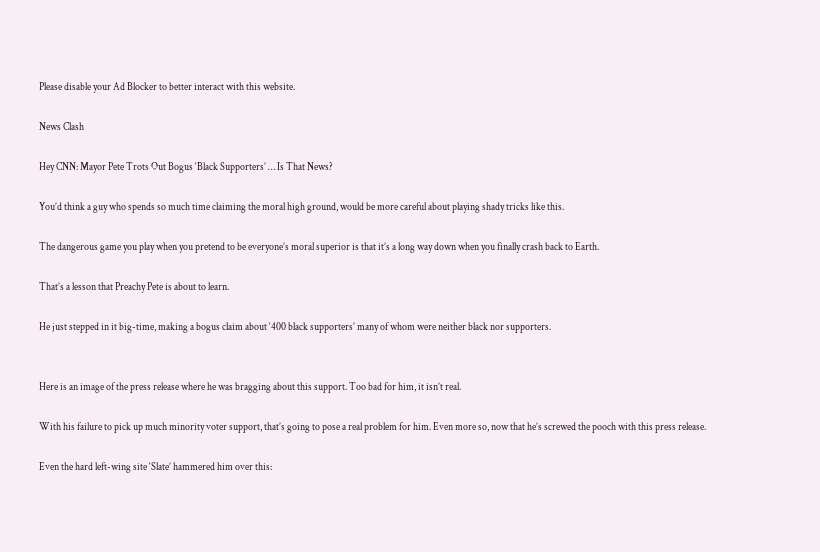Please disable your Ad Blocker to better interact with this website.

News Clash

Hey CNN: Mayor Pete Trots Out Bogus ‘Black Supporters’ … Is That News?

You’d think a guy who spends so much time claiming the moral high ground, would be more careful about playing shady tricks like this.

The dangerous game you play when you pretend to be everyone’s moral superior is that it’s a long way down when you finally crash back to Earth.

That’s a lesson that Preachy Pete is about to learn.

He just stepped in it big-time, making a bogus claim about ‘400 black supporters’ many of whom were neither black nor supporters.


Here is an image of the press release where he was bragging about this support. Too bad for him, it isn’t real.

With his failure to pick up much minority voter support, that’s going to pose a real problem for him. Even more so, now that he’s screwed the pooch with this press release.

Even the hard left-wing site ‘Slate’ hammered him over this: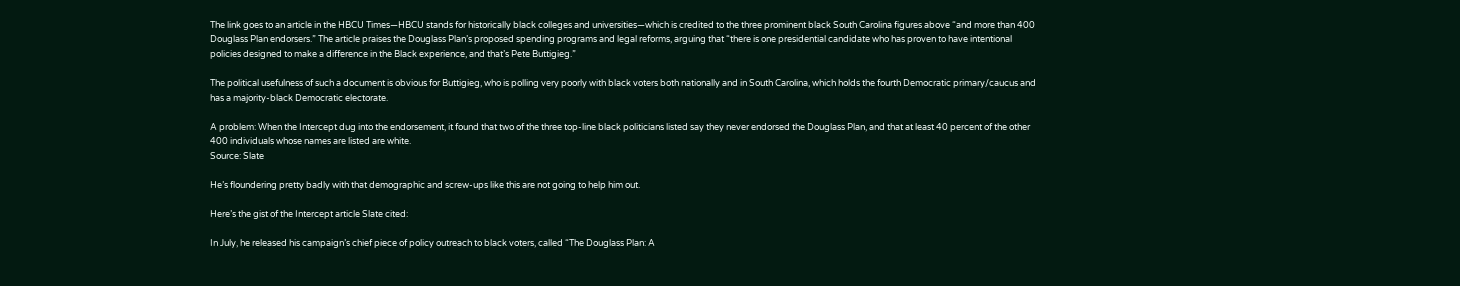The link goes to an article in the HBCU Times—HBCU stands for historically black colleges and universities—which is credited to the three prominent black South Carolina figures above “and more than 400 Douglass Plan endorsers.” The article praises the Douglass Plan’s proposed spending programs and legal reforms, arguing that “there is one presidential candidate who has proven to have intentional policies designed to make a difference in the Black experience, and that’s Pete Buttigieg.”

The political usefulness of such a document is obvious for Buttigieg, who is polling very poorly with black voters both nationally and in South Carolina, which holds the fourth Democratic primary/caucus and has a majority-black Democratic electorate.

A problem: When the Intercept dug into the endorsement, it found that two of the three top-line black politicians listed say they never endorsed the Douglass Plan, and that at least 40 percent of the other 400 individuals whose names are listed are white.
Source: Slate

He’s floundering pretty badly with that demographic and screw-ups like this are not going to help him out.

Here’s the gist of the Intercept article Slate cited:

In July, he released his campaign’s chief piece of policy outreach to black voters, called “The Douglass Plan: A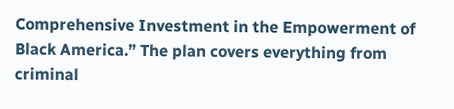Comprehensive Investment in the Empowerment of Black America.” The plan covers everything from criminal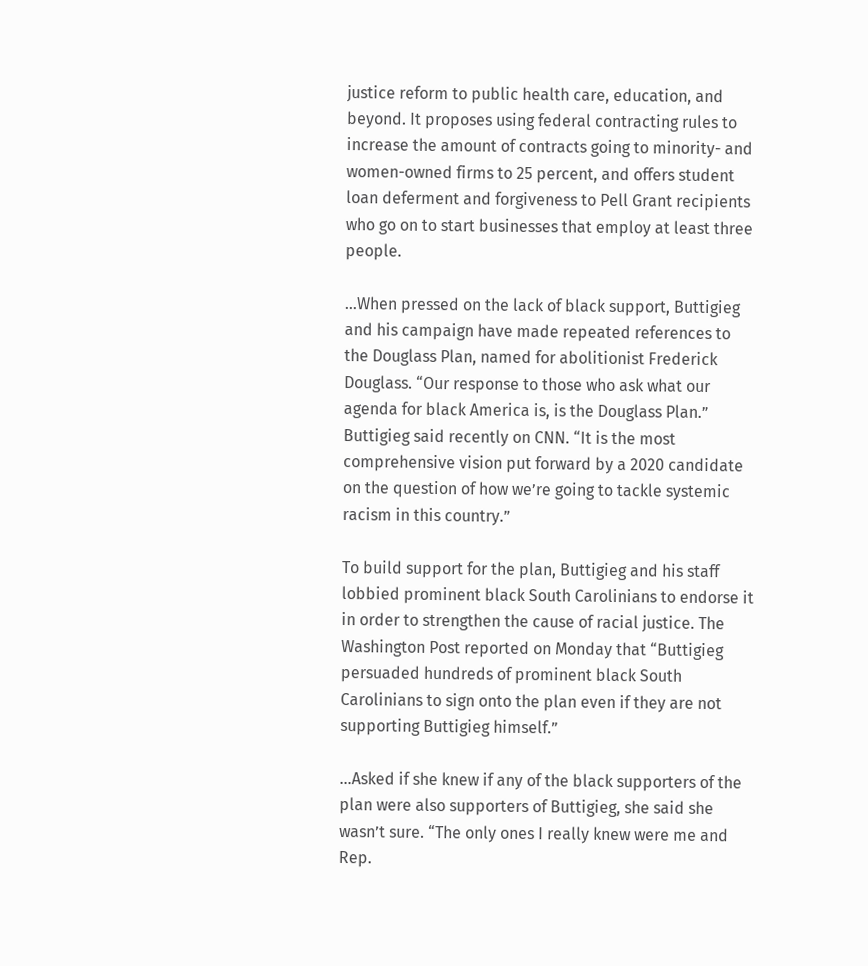justice reform to public health care, education, and beyond. It proposes using federal contracting rules to increase the amount of contracts going to minority- and women-owned firms to 25 percent, and offers student loan deferment and forgiveness to Pell Grant recipients who go on to start businesses that employ at least three people.

…When pressed on the lack of black support, Buttigieg and his campaign have made repeated references to the Douglass Plan, named for abolitionist Frederick Douglass. “Our response to those who ask what our agenda for black America is, is the Douglass Plan.” Buttigieg said recently on CNN. “It is the most comprehensive vision put forward by a 2020 candidate on the question of how we’re going to tackle systemic racism in this country.”

To build support for the plan, Buttigieg and his staff lobbied prominent black South Carolinians to endorse it in order to strengthen the cause of racial justice. The Washington Post reported on Monday that “Buttigieg persuaded hundreds of prominent black South Carolinians to sign onto the plan even if they are not supporting Buttigieg himself.”

…Asked if she knew if any of the black supporters of the plan were also supporters of Buttigieg, she said she wasn’t sure. “The only ones I really knew were me and Rep.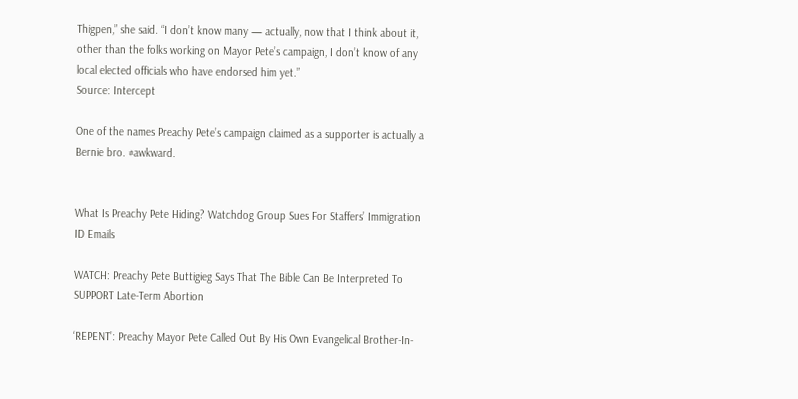Thigpen,” she said. “I don’t know many — actually, now that I think about it, other than the folks working on Mayor Pete’s campaign, I don’t know of any local elected officials who have endorsed him yet.”
Source: Intercept

One of the names Preachy Pete’s campaign claimed as a supporter is actually a Bernie bro. #awkward.


What Is Preachy Pete Hiding? Watchdog Group Sues For Staffers’ Immigration ID Emails

WATCH: Preachy Pete Buttigieg Says That The Bible Can Be Interpreted To SUPPORT Late-Term Abortion

‘REPENT’: Preachy Mayor Pete Called Out By His Own Evangelical Brother-In-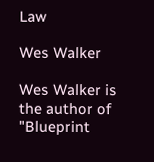Law

Wes Walker

Wes Walker is the author of "Blueprint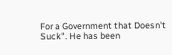For a Government that Doesn't Suck". He has been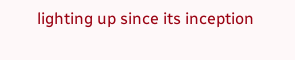lighting up since its inception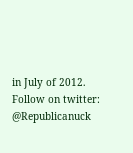in July of 2012. Follow on twitter: @Republicanuck